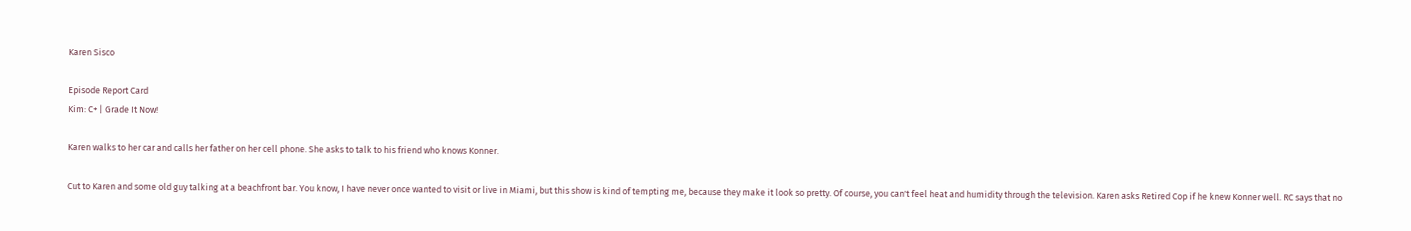Karen Sisco

Episode Report Card
Kim: C+ | Grade It Now!

Karen walks to her car and calls her father on her cell phone. She asks to talk to his friend who knows Konner.

Cut to Karen and some old guy talking at a beachfront bar. You know, I have never once wanted to visit or live in Miami, but this show is kind of tempting me, because they make it look so pretty. Of course, you can't feel heat and humidity through the television. Karen asks Retired Cop if he knew Konner well. RC says that no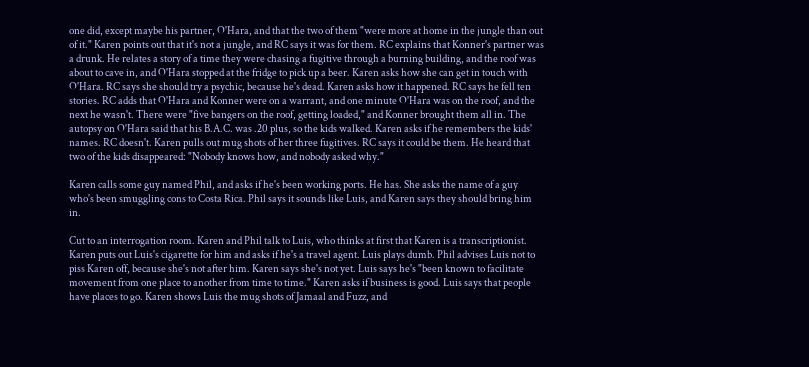one did, except maybe his partner, O'Hara, and that the two of them "were more at home in the jungle than out of it." Karen points out that it's not a jungle, and RC says it was for them. RC explains that Konner's partner was a drunk. He relates a story of a time they were chasing a fugitive through a burning building, and the roof was about to cave in, and O'Hara stopped at the fridge to pick up a beer. Karen asks how she can get in touch with O'Hara. RC says she should try a psychic, because he's dead. Karen asks how it happened. RC says he fell ten stories. RC adds that O'Hara and Konner were on a warrant, and one minute O'Hara was on the roof, and the next he wasn't. There were "five bangers on the roof, getting loaded," and Konner brought them all in. The autopsy on O'Hara said that his B.A.C. was .20 plus, so the kids walked. Karen asks if he remembers the kids' names. RC doesn't. Karen pulls out mug shots of her three fugitives. RC says it could be them. He heard that two of the kids disappeared: "Nobody knows how, and nobody asked why."

Karen calls some guy named Phil, and asks if he's been working ports. He has. She asks the name of a guy who's been smuggling cons to Costa Rica. Phil says it sounds like Luis, and Karen says they should bring him in.

Cut to an interrogation room. Karen and Phil talk to Luis, who thinks at first that Karen is a transcriptionist. Karen puts out Luis's cigarette for him and asks if he's a travel agent. Luis plays dumb. Phil advises Luis not to piss Karen off, because she's not after him. Karen says she's not yet. Luis says he's "been known to facilitate movement from one place to another from time to time." Karen asks if business is good. Luis says that people have places to go. Karen shows Luis the mug shots of Jamaal and Fuzz, and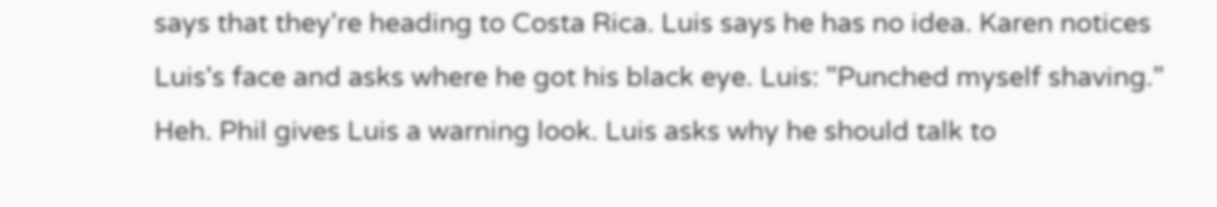says that they're heading to Costa Rica. Luis says he has no idea. Karen notices Luis's face and asks where he got his black eye. Luis: "Punched myself shaving." Heh. Phil gives Luis a warning look. Luis asks why he should talk to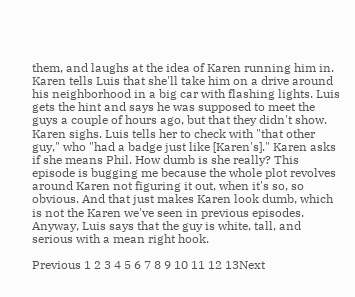them, and laughs at the idea of Karen running him in. Karen tells Luis that she'll take him on a drive around his neighborhood in a big car with flashing lights. Luis gets the hint and says he was supposed to meet the guys a couple of hours ago, but that they didn't show. Karen sighs. Luis tells her to check with "that other guy," who "had a badge just like [Karen's]." Karen asks if she means Phil. How dumb is she really? This episode is bugging me because the whole plot revolves around Karen not figuring it out, when it's so, so obvious. And that just makes Karen look dumb, which is not the Karen we've seen in previous episodes. Anyway, Luis says that the guy is white, tall, and serious with a mean right hook.

Previous 1 2 3 4 5 6 7 8 9 10 11 12 13Next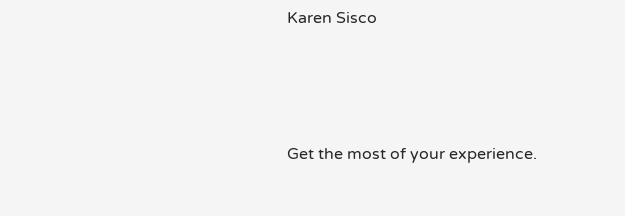Karen Sisco




Get the most of your experience.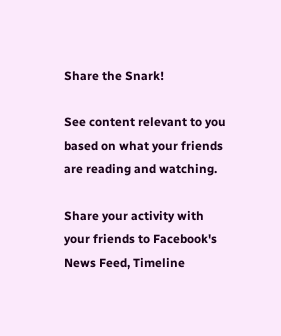Share the Snark!

See content relevant to you based on what your friends are reading and watching.

Share your activity with your friends to Facebook's News Feed, Timeline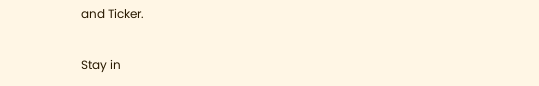and Ticker.

Stay in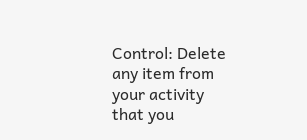Control: Delete any item from your activity that you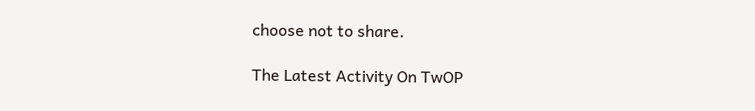choose not to share.

The Latest Activity On TwOP